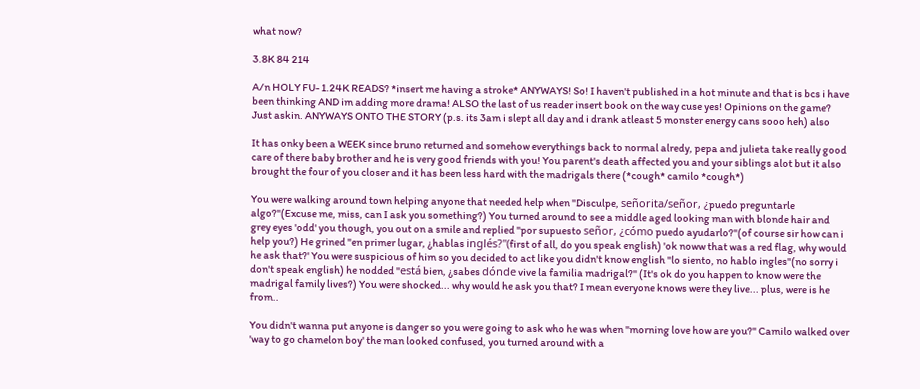what now?

3.8K 84 214

A/n HOLY FU- 1.24K READS? *insert me having a stroke* ANYWAYS! So! I haven't published in a hot minute and that is bcs i have been thinking AND im adding more drama! ALSO the last of us reader insert book on the way cuse yes! Opinions on the game? Just askin. ANYWAYS ONTO THE STORY (p.s. its 3am i slept all day and i drank atleast 5 monster energy cans sooo heh) also

It has onky been a WEEK since bruno returned and somehow everythings back to normal alredy, pepa and julieta take really good care of there baby brother and he is very good friends with you! You parent's death affected you and your siblings alot but it also brought the four of you closer and it has been less hard with the madrigals there (*cough* camilo *cough*)

You were walking around town helping anyone that needed help when "Disculpe, señorita/señor, ¿puedo preguntarle algo?"(Excuse me, miss, can I ask you something?) You turned around to see a middle aged looking man with blonde hair and grey eyes 'odd' you though, you out on a smile and replied "por supuesto señor, ¿cómo puedo ayudarlo?"(of course sir how can i help you?) He grined "en primer lugar, ¿hablas inglés?"(first of all, do you speak english) 'ok noww that was a red flag, why would he ask that?' You were suspicious of him so you decided to act like you didn't know english "lo siento, no hablo ingles"(no sorry i don't speak english) he nodded "está bien, ¿sabes dónde vive la familia madrigal?" (It's ok do you happen to know were the madrigal family lives?) You were shocked... why would he ask you that? I mean everyone knows were they live... plus, were is he from..

You didn't wanna put anyone is danger so you were going to ask who he was when "morning love how are you?" Camilo walked over 'way to go chamelon boy' the man looked confused, you turned around with a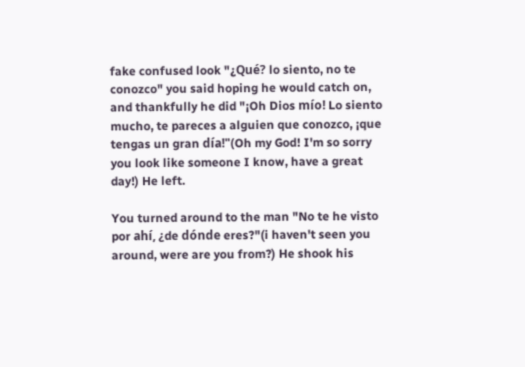fake confused look "¿Qué? lo siento, no te conozco" you said hoping he would catch on, and thankfully he did "¡Oh Dios mío! Lo siento mucho, te pareces a alguien que conozco, ¡que tengas un gran día!"(Oh my God! I'm so sorry you look like someone I know, have a great day!) He left.

You turned around to the man "No te he visto por ahí, ¿de dónde eres?"(i haven't seen you around, were are you from?) He shook his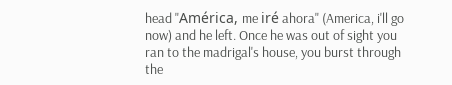head "América, me iré ahora" (America, i'll go now) and he left. Once he was out of sight you ran to the madrigal's house, you burst through the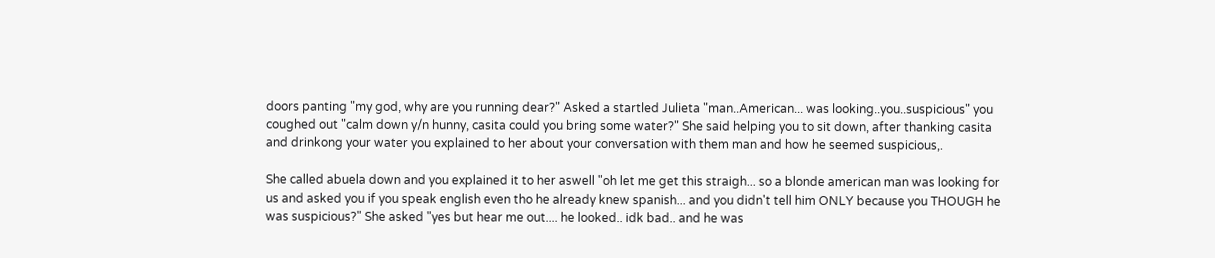doors panting "my god, why are you running dear?" Asked a startled Julieta "man..American... was looking..you..suspicious" you coughed out "calm down y/n hunny, casita could you bring some water?" She said helping you to sit down, after thanking casita and drinkong your water you explained to her about your conversation with them man and how he seemed suspicious,.

She called abuela down and you explained it to her aswell "oh let me get this straigh... so a blonde american man was looking for us and asked you if you speak english even tho he already knew spanish... and you didn't tell him ONLY because you THOUGH he was suspicious?" She asked "yes but hear me out.... he looked.. idk bad.. and he was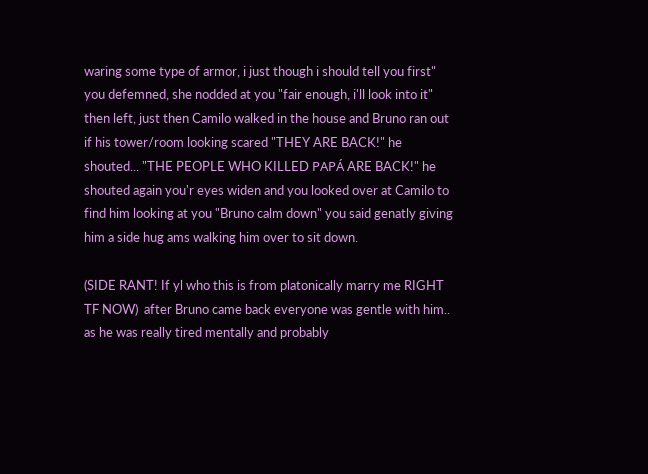waring some type of armor, i just though i should tell you first" you defemned, she nodded at you "fair enough, i'll look into it" then left, just then Camilo walked in the house and Bruno ran out if his tower/room looking scared "THEY ARE BACK!" he shouted... "THE PEOPLE WHO KILLED PAPÁ ARE BACK!" he shouted again you'r eyes widen and you looked over at Camilo to find him looking at you "Bruno calm down" you said genatly giving him a side hug ams walking him over to sit down.

(SIDE RANT! If yl who this is from platonically marry me RIGHT TF NOW)  after Bruno came back everyone was gentle with him.. as he was really tired mentally and probably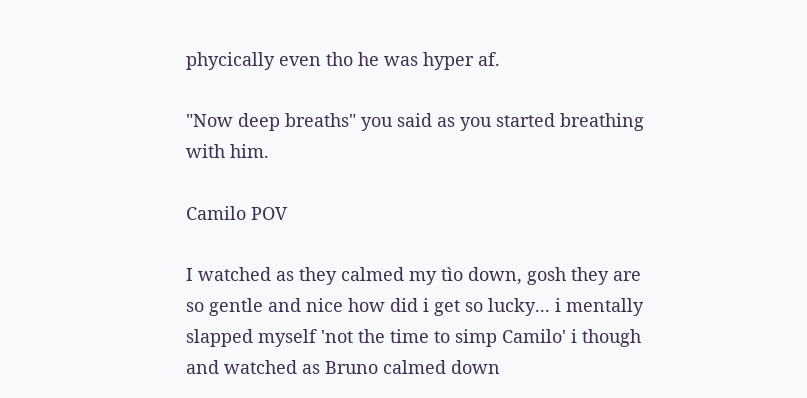phycically even tho he was hyper af.

"Now deep breaths" you said as you started breathing with him.

Camilo POV

I watched as they calmed my tìo down, gosh they are so gentle and nice how did i get so lucky... i mentally slapped myself 'not the time to simp Camilo' i though and watched as Bruno calmed down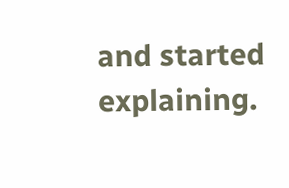and started explaining.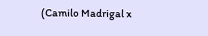(Camilo Madrigal x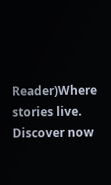Reader)Where stories live. Discover now